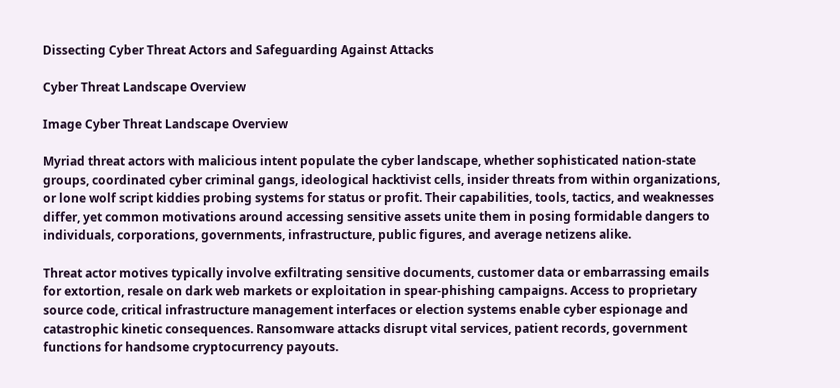Dissecting Cyber Threat Actors and Safeguarding Against Attacks

Cyber Threat Landscape Overview

Image Cyber Threat Landscape Overview

Myriad threat actors with malicious intent populate the cyber landscape, whether sophisticated nation-state groups, coordinated cyber criminal gangs, ideological hacktivist cells, insider threats from within organizations, or lone wolf script kiddies probing systems for status or profit. Their capabilities, tools, tactics, and weaknesses differ, yet common motivations around accessing sensitive assets unite them in posing formidable dangers to individuals, corporations, governments, infrastructure, public figures, and average netizens alike.

Threat actor motives typically involve exfiltrating sensitive documents, customer data or embarrassing emails for extortion, resale on dark web markets or exploitation in spear-phishing campaigns. Access to proprietary source code, critical infrastructure management interfaces or election systems enable cyber espionage and catastrophic kinetic consequences. Ransomware attacks disrupt vital services, patient records, government functions for handsome cryptocurrency payouts.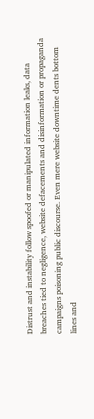Distrust and instability follow spoofed or manipulated information leaks, data breaches tied to negligence, website defacements and disinformation or propaganda campaigns poisoning public discourse. Even mere website downtime dents bottom lines and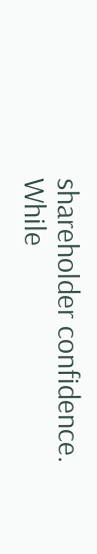shareholder confidence. While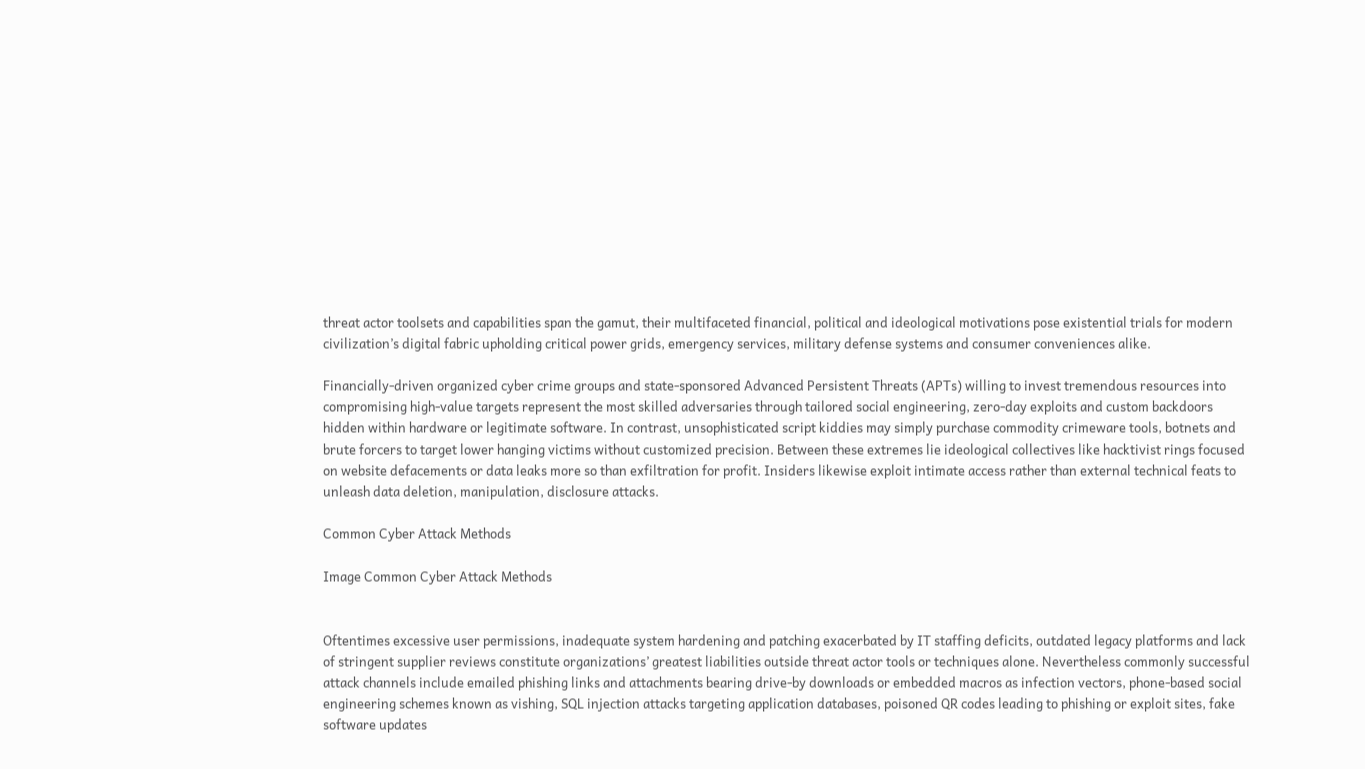threat actor toolsets and capabilities span the gamut, their multifaceted financial, political and ideological motivations pose existential trials for modern civilization’s digital fabric upholding critical power grids, emergency services, military defense systems and consumer conveniences alike.

Financially-driven organized cyber crime groups and state-sponsored Advanced Persistent Threats (APTs) willing to invest tremendous resources into compromising high-value targets represent the most skilled adversaries through tailored social engineering, zero-day exploits and custom backdoors hidden within hardware or legitimate software. In contrast, unsophisticated script kiddies may simply purchase commodity crimeware tools, botnets and brute forcers to target lower hanging victims without customized precision. Between these extremes lie ideological collectives like hacktivist rings focused on website defacements or data leaks more so than exfiltration for profit. Insiders likewise exploit intimate access rather than external technical feats to unleash data deletion, manipulation, disclosure attacks.

Common Cyber Attack Methods

Image Common Cyber Attack Methods


Oftentimes excessive user permissions, inadequate system hardening and patching exacerbated by IT staffing deficits, outdated legacy platforms and lack of stringent supplier reviews constitute organizations’ greatest liabilities outside threat actor tools or techniques alone. Nevertheless commonly successful attack channels include emailed phishing links and attachments bearing drive-by downloads or embedded macros as infection vectors, phone-based social engineering schemes known as vishing, SQL injection attacks targeting application databases, poisoned QR codes leading to phishing or exploit sites, fake software updates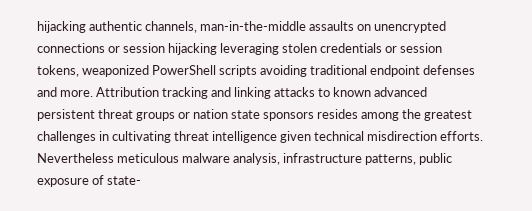hijacking authentic channels, man-in-the-middle assaults on unencrypted connections or session hijacking leveraging stolen credentials or session tokens, weaponized PowerShell scripts avoiding traditional endpoint defenses and more. Attribution tracking and linking attacks to known advanced persistent threat groups or nation state sponsors resides among the greatest challenges in cultivating threat intelligence given technical misdirection efforts. Nevertheless meticulous malware analysis, infrastructure patterns, public exposure of state-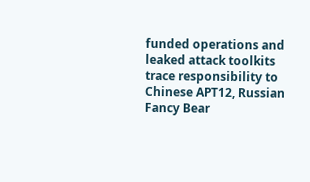funded operations and leaked attack toolkits trace responsibility to Chinese APT12, Russian Fancy Bear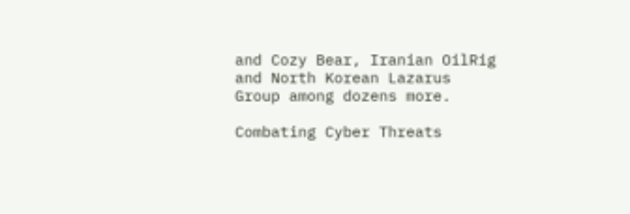and Cozy Bear, Iranian OilRig and North Korean Lazarus Group among dozens more.

Combating Cyber Threats